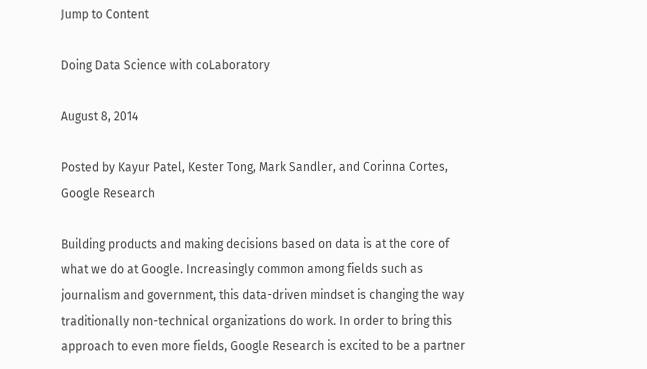Jump to Content

Doing Data Science with coLaboratory

August 8, 2014

Posted by Kayur Patel, Kester Tong, Mark Sandler, and Corinna Cortes, Google Research

Building products and making decisions based on data is at the core of what we do at Google. Increasingly common among fields such as journalism and government, this data-driven mindset is changing the way traditionally non-technical organizations do work. In order to bring this approach to even more fields, Google Research is excited to be a partner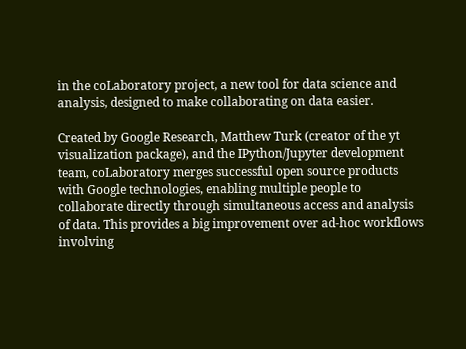in the coLaboratory project, a new tool for data science and analysis, designed to make collaborating on data easier.

Created by Google Research, Matthew Turk (creator of the yt visualization package), and the IPython/Jupyter development team, coLaboratory merges successful open source products with Google technologies, enabling multiple people to collaborate directly through simultaneous access and analysis of data. This provides a big improvement over ad-hoc workflows involving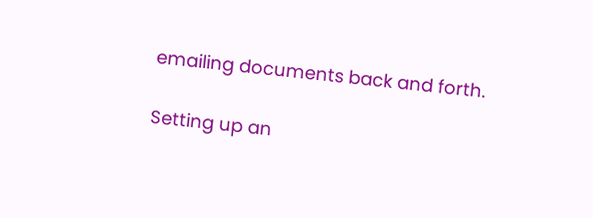emailing documents back and forth.

Setting up an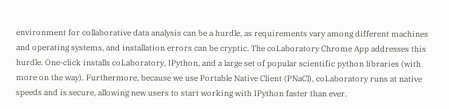environment for collaborative data analysis can be a hurdle, as requirements vary among different machines and operating systems, and installation errors can be cryptic. The coLaboratory Chrome App addresses this hurdle. One-click installs coLaboratory, IPython, and a large set of popular scientific python libraries (with more on the way). Furthermore, because we use Portable Native Client (PNaCl), coLaboratory runs at native speeds and is secure, allowing new users to start working with IPython faster than ever.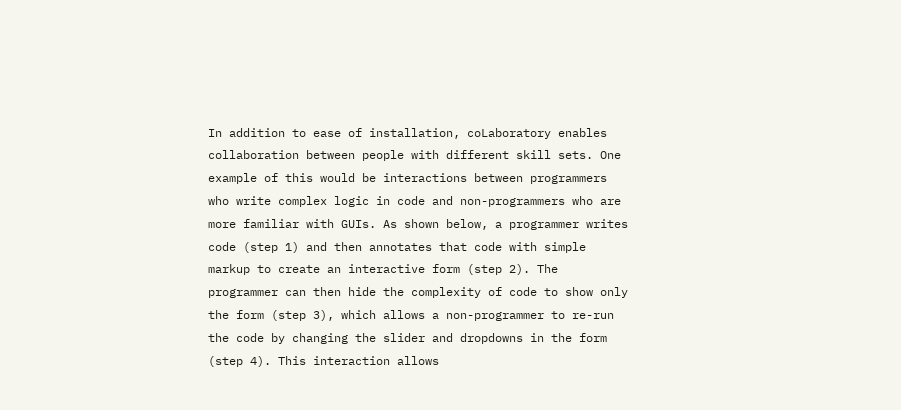In addition to ease of installation, coLaboratory enables collaboration between people with different skill sets. One example of this would be interactions between programmers who write complex logic in code and non-programmers who are more familiar with GUIs. As shown below, a programmer writes code (step 1) and then annotates that code with simple markup to create an interactive form (step 2). The programmer can then hide the complexity of code to show only the form (step 3), which allows a non-programmer to re-run the code by changing the slider and dropdowns in the form (step 4). This interaction allows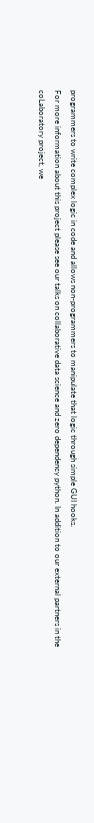programmers to write complex logic in code and allows non-programmers to manipulate that logic through simple GUI hooks.
For more information about this project please see our talks on collaborative data science and zero dependency python. In addition to our external partners in the coLaboratory project, we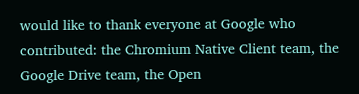would like to thank everyone at Google who contributed: the Chromium Native Client team, the Google Drive team, the Open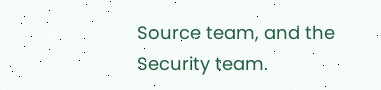Source team, and the Security team.